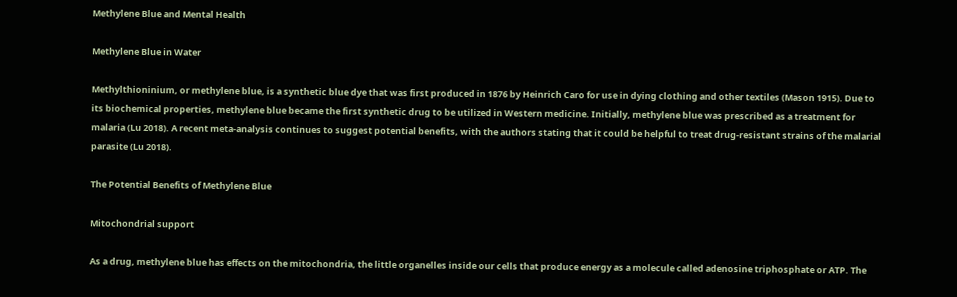Methylene Blue and Mental Health

Methylene Blue in Water

Methylthioninium, or methylene blue, is a synthetic blue dye that was first produced in 1876 by Heinrich Caro for use in dying clothing and other textiles (Mason 1915). Due to its biochemical properties, methylene blue became the first synthetic drug to be utilized in Western medicine. Initially, methylene blue was prescribed as a treatment for malaria (Lu 2018). A recent meta-analysis continues to suggest potential benefits, with the authors stating that it could be helpful to treat drug-resistant strains of the malarial parasite (Lu 2018).

The Potential Benefits of Methylene Blue

Mitochondrial support

As a drug, methylene blue has effects on the mitochondria, the little organelles inside our cells that produce energy as a molecule called adenosine triphosphate or ATP. The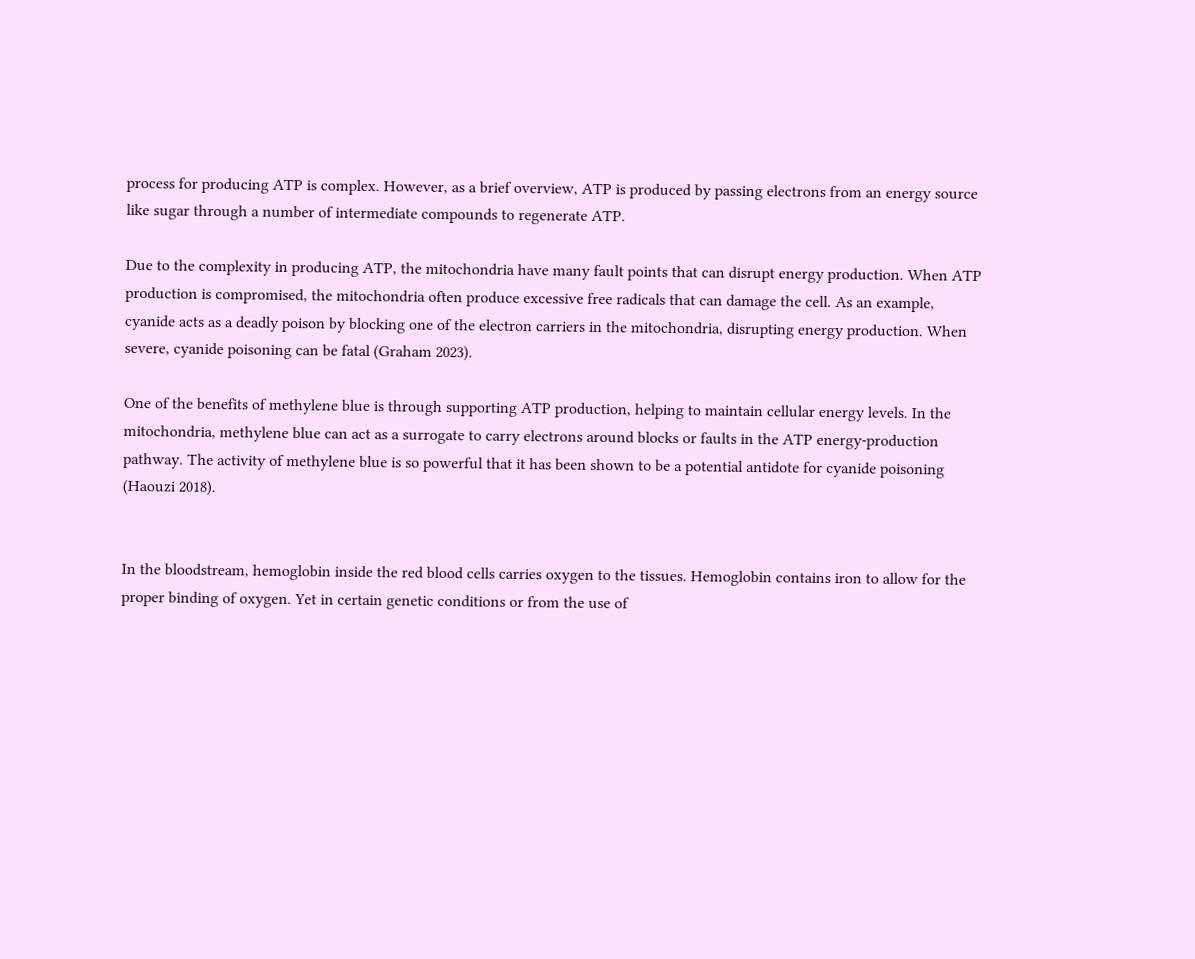process for producing ATP is complex. However, as a brief overview, ATP is produced by passing electrons from an energy source like sugar through a number of intermediate compounds to regenerate ATP.

Due to the complexity in producing ATP, the mitochondria have many fault points that can disrupt energy production. When ATP production is compromised, the mitochondria often produce excessive free radicals that can damage the cell. As an example, cyanide acts as a deadly poison by blocking one of the electron carriers in the mitochondria, disrupting energy production. When severe, cyanide poisoning can be fatal (Graham 2023).

One of the benefits of methylene blue is through supporting ATP production, helping to maintain cellular energy levels. In the mitochondria, methylene blue can act as a surrogate to carry electrons around blocks or faults in the ATP energy-production pathway. The activity of methylene blue is so powerful that it has been shown to be a potential antidote for cyanide poisoning (Haouzi 2018).


In the bloodstream, hemoglobin inside the red blood cells carries oxygen to the tissues. Hemoglobin contains iron to allow for the proper binding of oxygen. Yet in certain genetic conditions or from the use of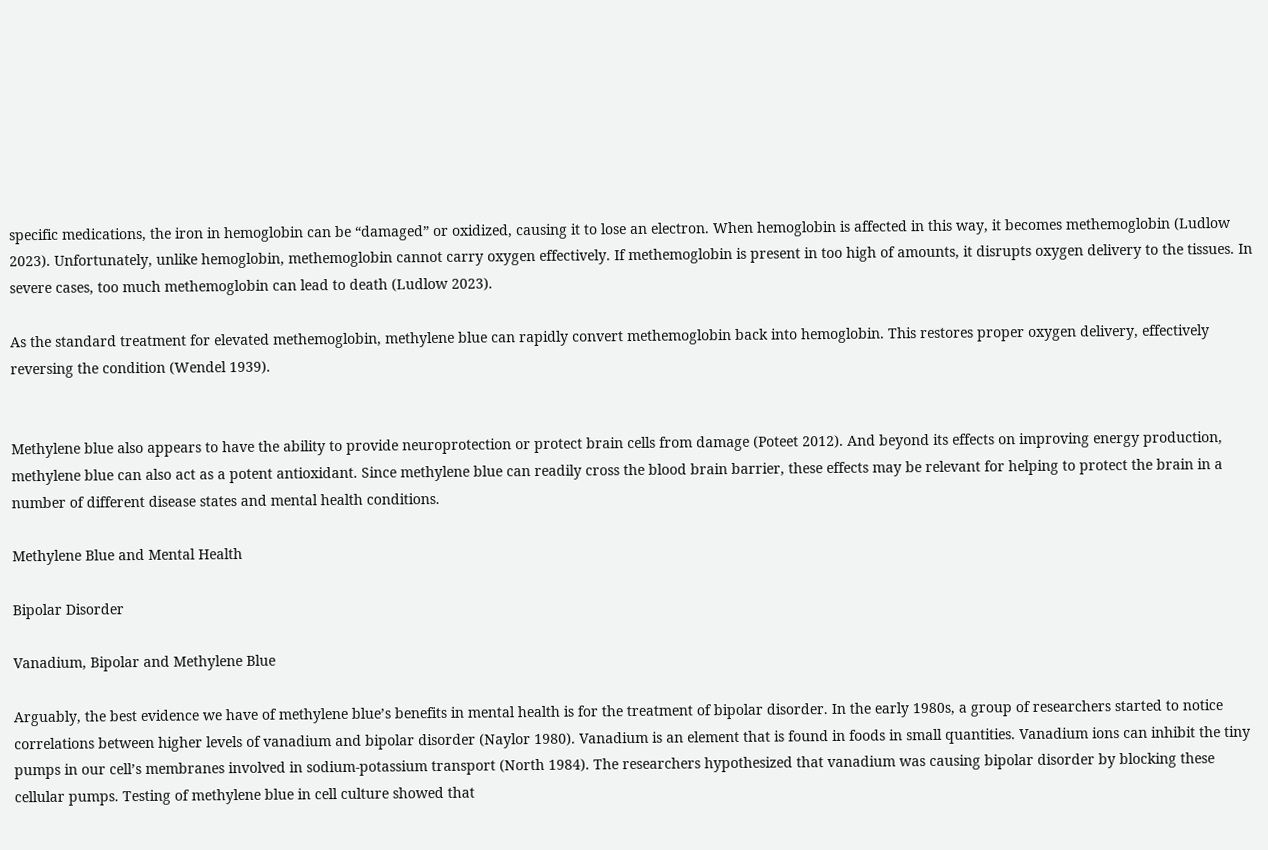specific medications, the iron in hemoglobin can be “damaged” or oxidized, causing it to lose an electron. When hemoglobin is affected in this way, it becomes methemoglobin (Ludlow 2023). Unfortunately, unlike hemoglobin, methemoglobin cannot carry oxygen effectively. If methemoglobin is present in too high of amounts, it disrupts oxygen delivery to the tissues. In severe cases, too much methemoglobin can lead to death (Ludlow 2023).

As the standard treatment for elevated methemoglobin, methylene blue can rapidly convert methemoglobin back into hemoglobin. This restores proper oxygen delivery, effectively reversing the condition (Wendel 1939).


Methylene blue also appears to have the ability to provide neuroprotection or protect brain cells from damage (Poteet 2012). And beyond its effects on improving energy production, methylene blue can also act as a potent antioxidant. Since methylene blue can readily cross the blood brain barrier, these effects may be relevant for helping to protect the brain in a number of different disease states and mental health conditions.

Methylene Blue and Mental Health

Bipolar Disorder

Vanadium, Bipolar and Methylene Blue

Arguably, the best evidence we have of methylene blue’s benefits in mental health is for the treatment of bipolar disorder. In the early 1980s, a group of researchers started to notice correlations between higher levels of vanadium and bipolar disorder (Naylor 1980). Vanadium is an element that is found in foods in small quantities. Vanadium ions can inhibit the tiny pumps in our cell’s membranes involved in sodium-potassium transport (North 1984). The researchers hypothesized that vanadium was causing bipolar disorder by blocking these cellular pumps. Testing of methylene blue in cell culture showed that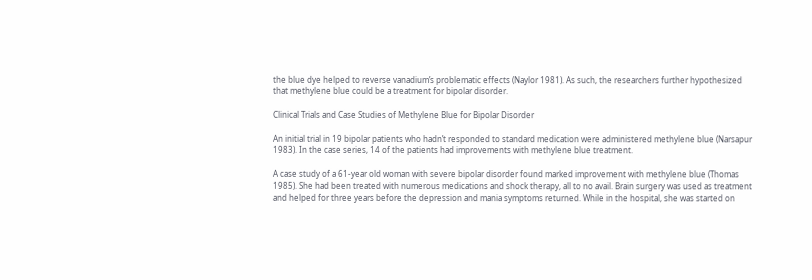the blue dye helped to reverse vanadium’s problematic effects (Naylor 1981). As such, the researchers further hypothesized that methylene blue could be a treatment for bipolar disorder.

Clinical Trials and Case Studies of Methylene Blue for Bipolar Disorder

An initial trial in 19 bipolar patients who hadn’t responded to standard medication were administered methylene blue (Narsapur 1983). In the case series, 14 of the patients had improvements with methylene blue treatment.

A case study of a 61-year old woman with severe bipolar disorder found marked improvement with methylene blue (Thomas 1985). She had been treated with numerous medications and shock therapy, all to no avail. Brain surgery was used as treatment and helped for three years before the depression and mania symptoms returned. While in the hospital, she was started on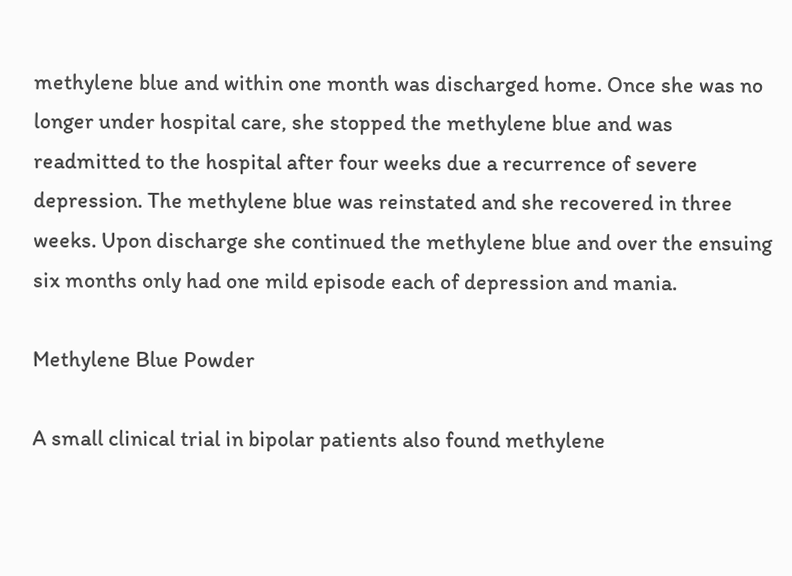methylene blue and within one month was discharged home. Once she was no longer under hospital care, she stopped the methylene blue and was readmitted to the hospital after four weeks due a recurrence of severe depression. The methylene blue was reinstated and she recovered in three weeks. Upon discharge she continued the methylene blue and over the ensuing six months only had one mild episode each of depression and mania.

Methylene Blue Powder

A small clinical trial in bipolar patients also found methylene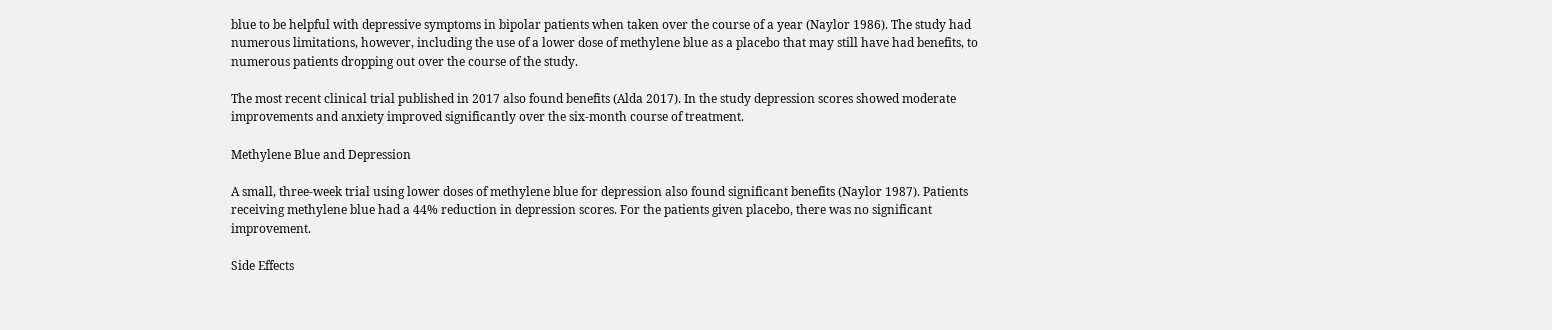blue to be helpful with depressive symptoms in bipolar patients when taken over the course of a year (Naylor 1986). The study had numerous limitations, however, including the use of a lower dose of methylene blue as a placebo that may still have had benefits, to numerous patients dropping out over the course of the study.

The most recent clinical trial published in 2017 also found benefits (Alda 2017). In the study depression scores showed moderate improvements and anxiety improved significantly over the six-month course of treatment.

Methylene Blue and Depression

A small, three-week trial using lower doses of methylene blue for depression also found significant benefits (Naylor 1987). Patients receiving methylene blue had a 44% reduction in depression scores. For the patients given placebo, there was no significant improvement.

Side Effects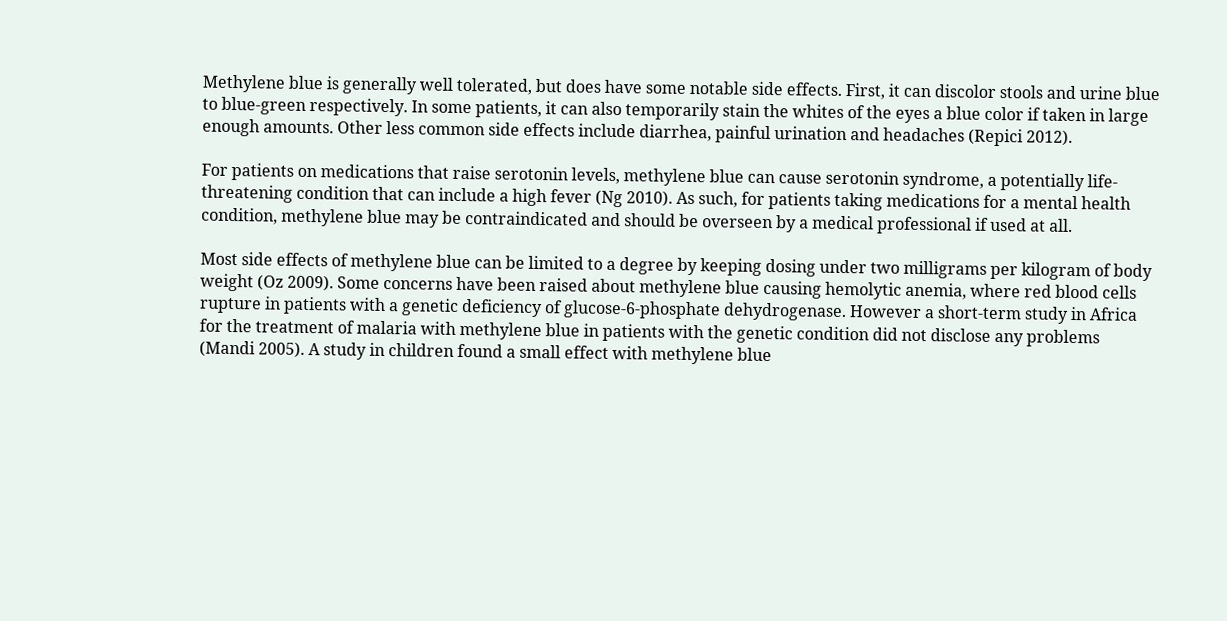Methylene blue is generally well tolerated, but does have some notable side effects. First, it can discolor stools and urine blue to blue-green respectively. In some patients, it can also temporarily stain the whites of the eyes a blue color if taken in large enough amounts. Other less common side effects include diarrhea, painful urination and headaches (Repici 2012).

For patients on medications that raise serotonin levels, methylene blue can cause serotonin syndrome, a potentially life-threatening condition that can include a high fever (Ng 2010). As such, for patients taking medications for a mental health condition, methylene blue may be contraindicated and should be overseen by a medical professional if used at all.

Most side effects of methylene blue can be limited to a degree by keeping dosing under two milligrams per kilogram of body weight (Oz 2009). Some concerns have been raised about methylene blue causing hemolytic anemia, where red blood cells rupture in patients with a genetic deficiency of glucose-6-phosphate dehydrogenase. However a short-term study in Africa for the treatment of malaria with methylene blue in patients with the genetic condition did not disclose any problems (Mandi 2005). A study in children found a small effect with methylene blue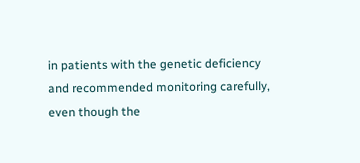in patients with the genetic deficiency and recommended monitoring carefully, even though the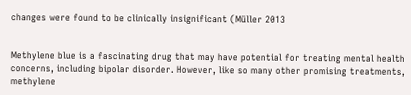changes were found to be clinically insignificant (Müller 2013


Methylene blue is a fascinating drug that may have potential for treating mental health concerns, including bipolar disorder. However, like so many other promising treatments, methylene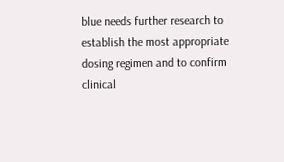blue needs further research to establish the most appropriate dosing regimen and to confirm clinical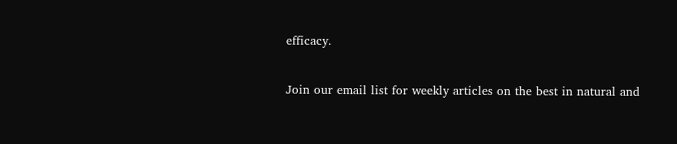efficacy.

Join our email list for weekly articles on the best in natural and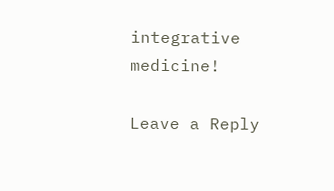integrative medicine!

Leave a Reply